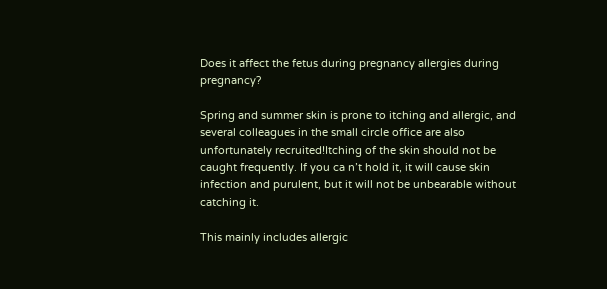Does it affect the fetus during pregnancy allergies during pregnancy?

Spring and summer skin is prone to itching and allergic, and several colleagues in the small circle office are also unfortunately recruited!Itching of the skin should not be caught frequently. If you ca n’t hold it, it will cause skin infection and purulent, but it will not be unbearable without catching it.

This mainly includes allergic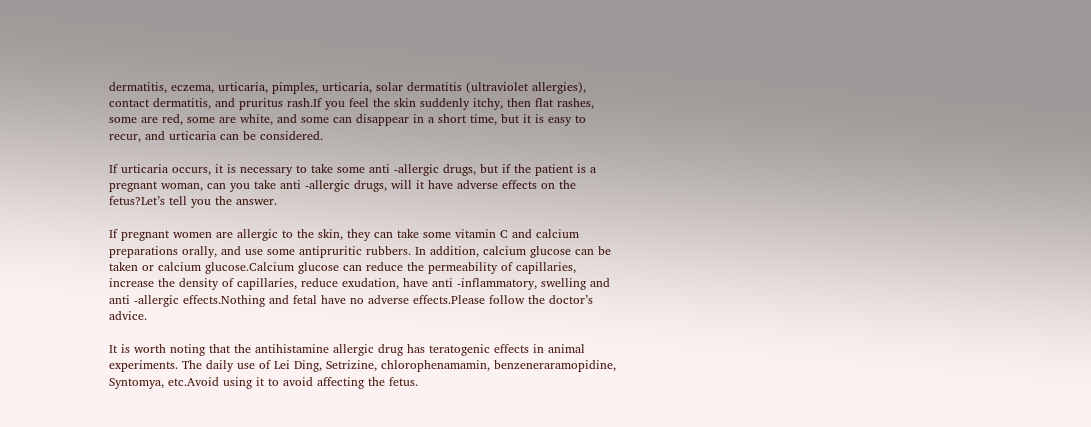dermatitis, eczema, urticaria, pimples, urticaria, solar dermatitis (ultraviolet allergies), contact dermatitis, and pruritus rash.If you feel the skin suddenly itchy, then flat rashes, some are red, some are white, and some can disappear in a short time, but it is easy to recur, and urticaria can be considered.

If urticaria occurs, it is necessary to take some anti -allergic drugs, but if the patient is a pregnant woman, can you take anti -allergic drugs, will it have adverse effects on the fetus?Let’s tell you the answer.

If pregnant women are allergic to the skin, they can take some vitamin C and calcium preparations orally, and use some antipruritic rubbers. In addition, calcium glucose can be taken or calcium glucose.Calcium glucose can reduce the permeability of capillaries, increase the density of capillaries, reduce exudation, have anti -inflammatory, swelling and anti -allergic effects.Nothing and fetal have no adverse effects.Please follow the doctor’s advice.

It is worth noting that the antihistamine allergic drug has teratogenic effects in animal experiments. The daily use of Lei Ding, Setrizine, chlorophenamamin, benzeneraramopidine, Syntomya, etc.Avoid using it to avoid affecting the fetus.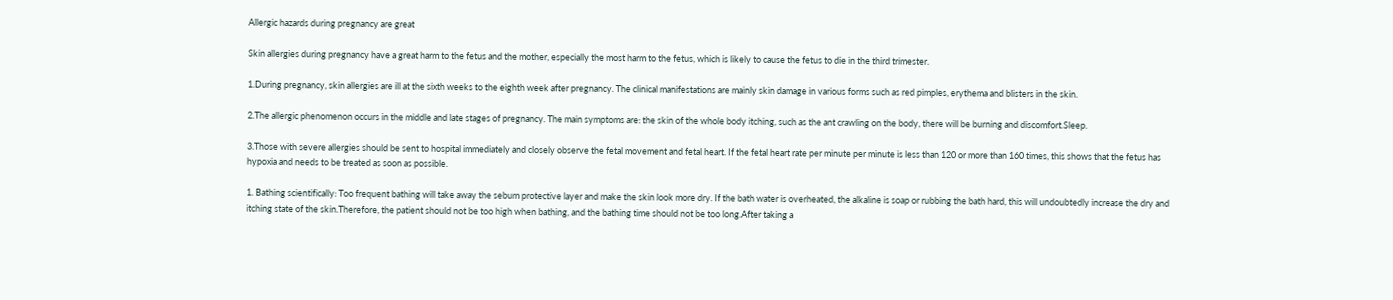Allergic hazards during pregnancy are great

Skin allergies during pregnancy have a great harm to the fetus and the mother, especially the most harm to the fetus, which is likely to cause the fetus to die in the third trimester.

1.During pregnancy, skin allergies are ill at the sixth weeks to the eighth week after pregnancy. The clinical manifestations are mainly skin damage in various forms such as red pimples, erythema and blisters in the skin.

2.The allergic phenomenon occurs in the middle and late stages of pregnancy. The main symptoms are: the skin of the whole body itching, such as the ant crawling on the body, there will be burning and discomfort.Sleep.

3.Those with severe allergies should be sent to hospital immediately and closely observe the fetal movement and fetal heart. If the fetal heart rate per minute per minute is less than 120 or more than 160 times, this shows that the fetus has hypoxia and needs to be treated as soon as possible.

1. Bathing scientifically: Too frequent bathing will take away the sebum protective layer and make the skin look more dry. If the bath water is overheated, the alkaline is soap or rubbing the bath hard, this will undoubtedly increase the dry and itching state of the skin.Therefore, the patient should not be too high when bathing, and the bathing time should not be too long.After taking a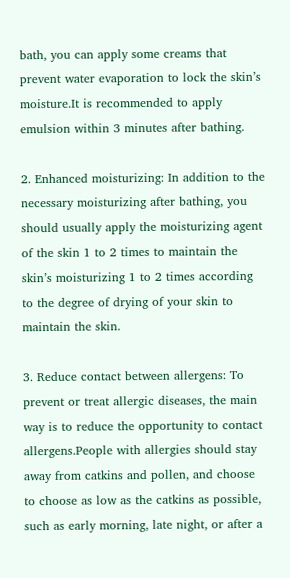bath, you can apply some creams that prevent water evaporation to lock the skin’s moisture.It is recommended to apply emulsion within 3 minutes after bathing.

2. Enhanced moisturizing: In addition to the necessary moisturizing after bathing, you should usually apply the moisturizing agent of the skin 1 to 2 times to maintain the skin’s moisturizing 1 to 2 times according to the degree of drying of your skin to maintain the skin.

3. Reduce contact between allergens: To prevent or treat allergic diseases, the main way is to reduce the opportunity to contact allergens.People with allergies should stay away from catkins and pollen, and choose to choose as low as the catkins as possible, such as early morning, late night, or after a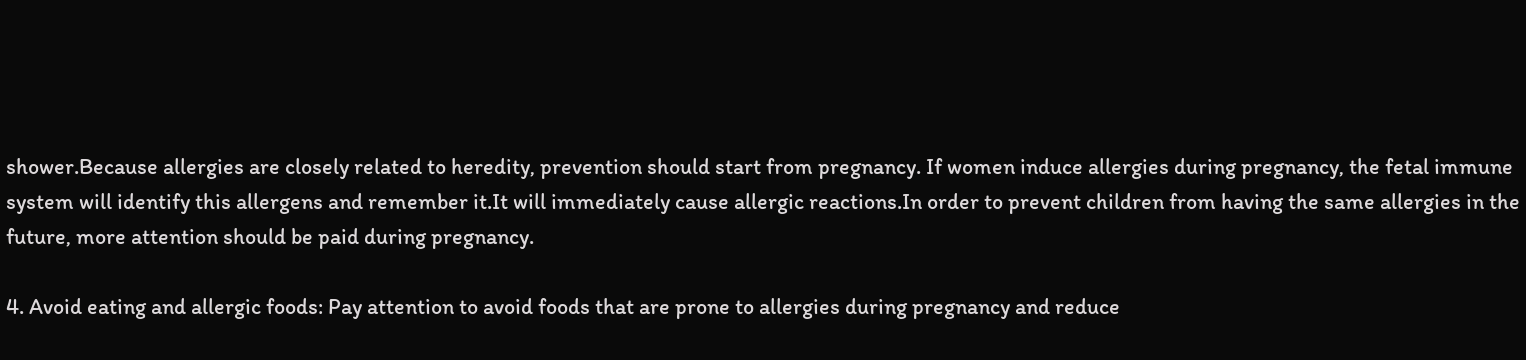shower.Because allergies are closely related to heredity, prevention should start from pregnancy. If women induce allergies during pregnancy, the fetal immune system will identify this allergens and remember it.It will immediately cause allergic reactions.In order to prevent children from having the same allergies in the future, more attention should be paid during pregnancy.

4. Avoid eating and allergic foods: Pay attention to avoid foods that are prone to allergies during pregnancy and reduce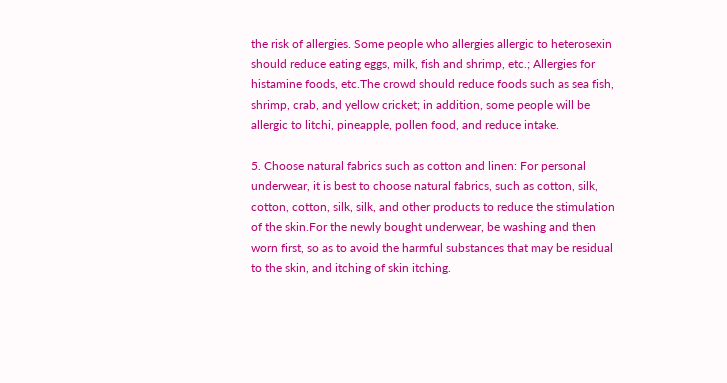the risk of allergies. Some people who allergies allergic to heterosexin should reduce eating eggs, milk, fish and shrimp, etc.; Allergies for histamine foods, etc.The crowd should reduce foods such as sea fish, shrimp, crab, and yellow cricket; in addition, some people will be allergic to litchi, pineapple, pollen food, and reduce intake.

5. Choose natural fabrics such as cotton and linen: For personal underwear, it is best to choose natural fabrics, such as cotton, silk, cotton, cotton, silk, silk, and other products to reduce the stimulation of the skin.For the newly bought underwear, be washing and then worn first, so as to avoid the harmful substances that may be residual to the skin, and itching of skin itching.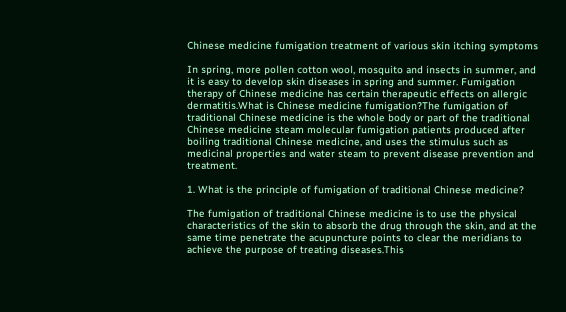Chinese medicine fumigation treatment of various skin itching symptoms

In spring, more pollen cotton wool, mosquito and insects in summer, and it is easy to develop skin diseases in spring and summer. Fumigation therapy of Chinese medicine has certain therapeutic effects on allergic dermatitis.What is Chinese medicine fumigation?The fumigation of traditional Chinese medicine is the whole body or part of the traditional Chinese medicine steam molecular fumigation patients produced after boiling traditional Chinese medicine, and uses the stimulus such as medicinal properties and water steam to prevent disease prevention and treatment.

1. What is the principle of fumigation of traditional Chinese medicine?

The fumigation of traditional Chinese medicine is to use the physical characteristics of the skin to absorb the drug through the skin, and at the same time penetrate the acupuncture points to clear the meridians to achieve the purpose of treating diseases.This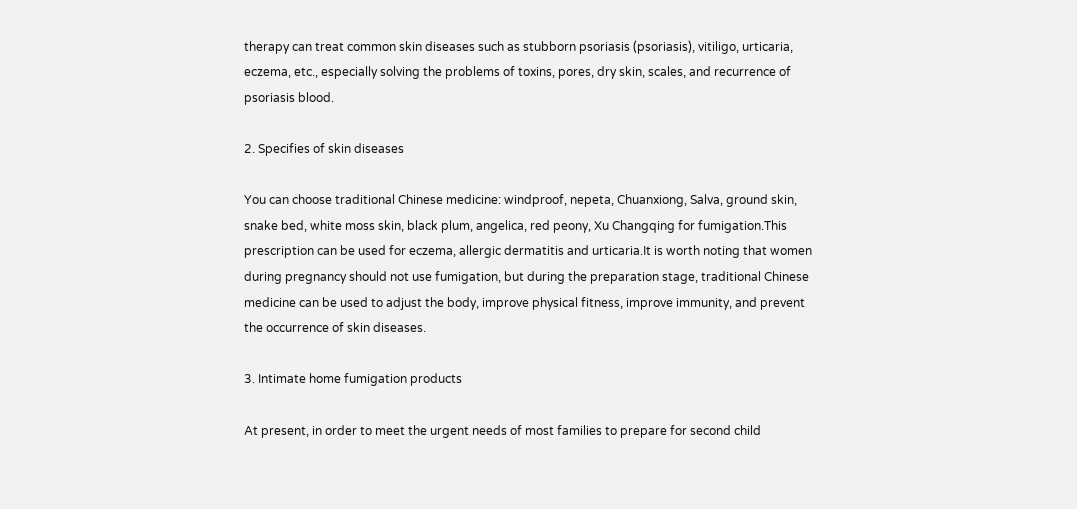therapy can treat common skin diseases such as stubborn psoriasis (psoriasis), vitiligo, urticaria, eczema, etc., especially solving the problems of toxins, pores, dry skin, scales, and recurrence of psoriasis blood.

2. Specifies of skin diseases

You can choose traditional Chinese medicine: windproof, nepeta, Chuanxiong, Salva, ground skin, snake bed, white moss skin, black plum, angelica, red peony, Xu Changqing for fumigation.This prescription can be used for eczema, allergic dermatitis and urticaria.It is worth noting that women during pregnancy should not use fumigation, but during the preparation stage, traditional Chinese medicine can be used to adjust the body, improve physical fitness, improve immunity, and prevent the occurrence of skin diseases.

3. Intimate home fumigation products

At present, in order to meet the urgent needs of most families to prepare for second child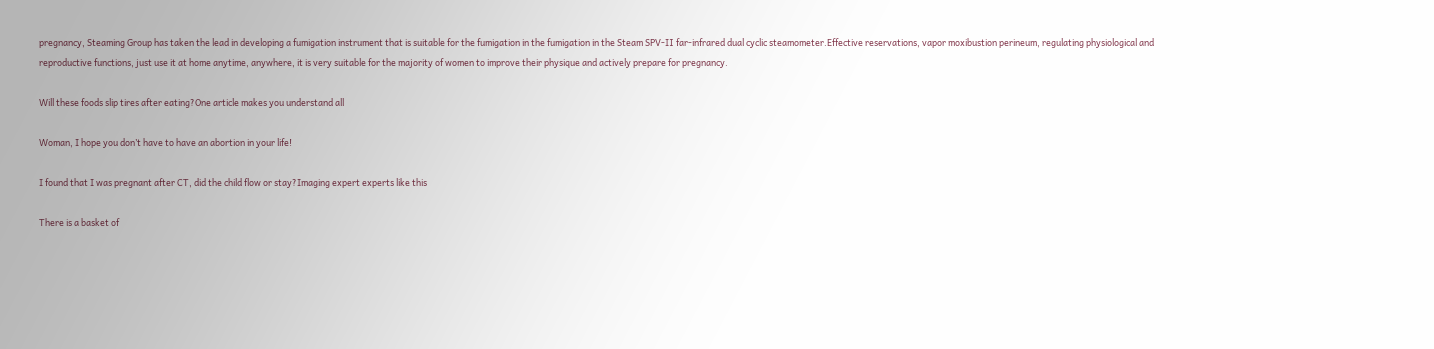pregnancy, Steaming Group has taken the lead in developing a fumigation instrument that is suitable for the fumigation in the fumigation in the Steam SPV-Ⅱ far-infrared dual cyclic steamometer.Effective reservations, vapor moxibustion perineum, regulating physiological and reproductive functions, just use it at home anytime, anywhere, it is very suitable for the majority of women to improve their physique and actively prepare for pregnancy.

Will these foods slip tires after eating?One article makes you understand all

Woman, I hope you don’t have to have an abortion in your life!

I found that I was pregnant after CT, did the child flow or stay?Imaging expert experts like this

There is a basket of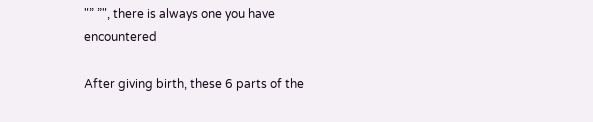"” ”", there is always one you have encountered

After giving birth, these 6 parts of the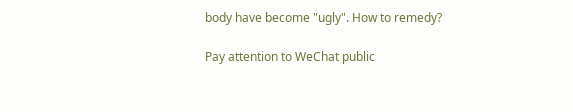body have become "ugly". How to remedy?

Pay attention to WeChat public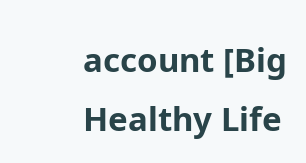account [Big Healthy Life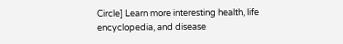Circle] Learn more interesting health, life encyclopedia, and disease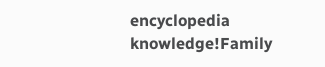encyclopedia knowledge!Family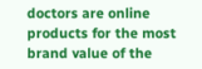doctors are online products for the most brand value of the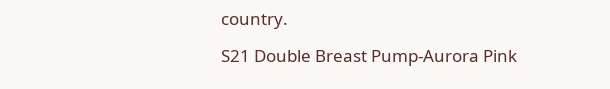country.

S21 Double Breast Pump-Aurora Pink